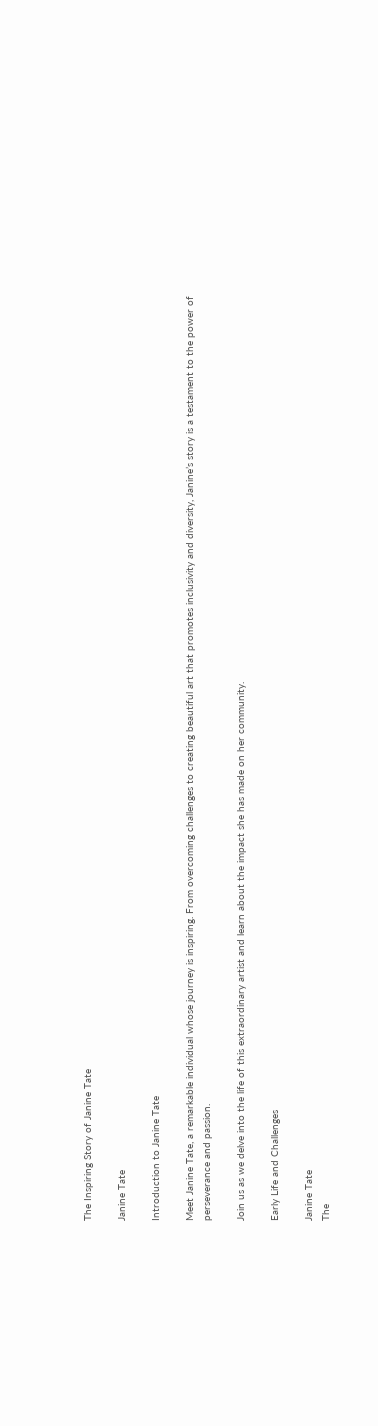The Inspiring Story of Janine Tate

Janine Tate

Introduction to Janine Tate

Meet Janine Tate, a remarkable individual whose journey is inspiring. From overcoming challenges to creating beautiful art that promotes inclusivity and diversity, Janine’s story is a testament to the power of perseverance and passion.

Join us as we delve into the life of this extraordinary artist and learn about the impact she has made on her community.

Early Life and Challenges

Janine Tate
The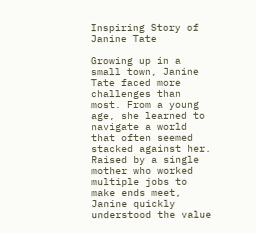Inspiring Story of Janine Tate

Growing up in a small town, Janine Tate faced more challenges than most. From a young age, she learned to navigate a world that often seemed stacked against her. Raised by a single mother who worked multiple jobs to make ends meet, Janine quickly understood the value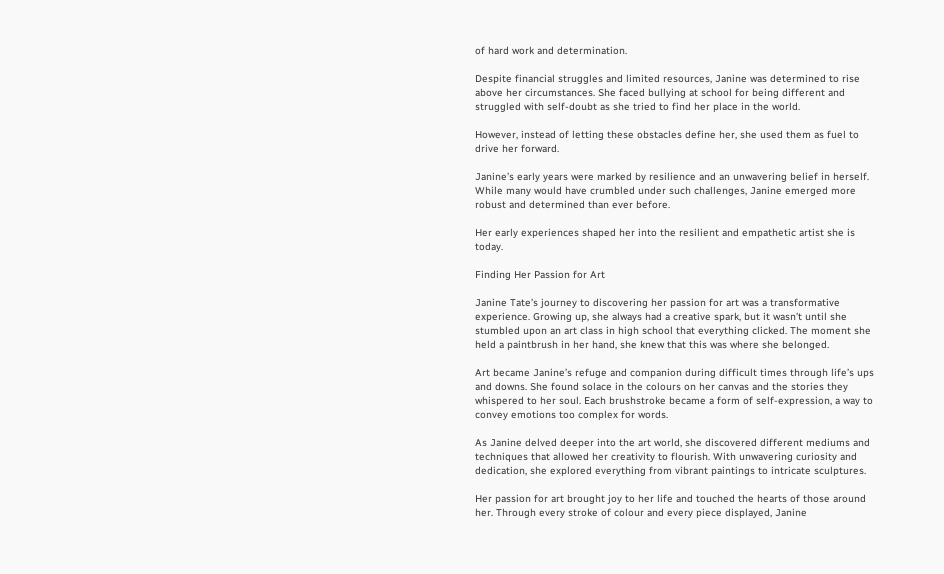of hard work and determination.

Despite financial struggles and limited resources, Janine was determined to rise above her circumstances. She faced bullying at school for being different and struggled with self-doubt as she tried to find her place in the world.

However, instead of letting these obstacles define her, she used them as fuel to drive her forward.

Janine’s early years were marked by resilience and an unwavering belief in herself. While many would have crumbled under such challenges, Janine emerged more robust and determined than ever before.

Her early experiences shaped her into the resilient and empathetic artist she is today.

Finding Her Passion for Art

Janine Tate’s journey to discovering her passion for art was a transformative experience. Growing up, she always had a creative spark, but it wasn’t until she stumbled upon an art class in high school that everything clicked. The moment she held a paintbrush in her hand, she knew that this was where she belonged.

Art became Janine’s refuge and companion during difficult times through life’s ups and downs. She found solace in the colours on her canvas and the stories they whispered to her soul. Each brushstroke became a form of self-expression, a way to convey emotions too complex for words.

As Janine delved deeper into the art world, she discovered different mediums and techniques that allowed her creativity to flourish. With unwavering curiosity and dedication, she explored everything from vibrant paintings to intricate sculptures.

Her passion for art brought joy to her life and touched the hearts of those around her. Through every stroke of colour and every piece displayed, Janine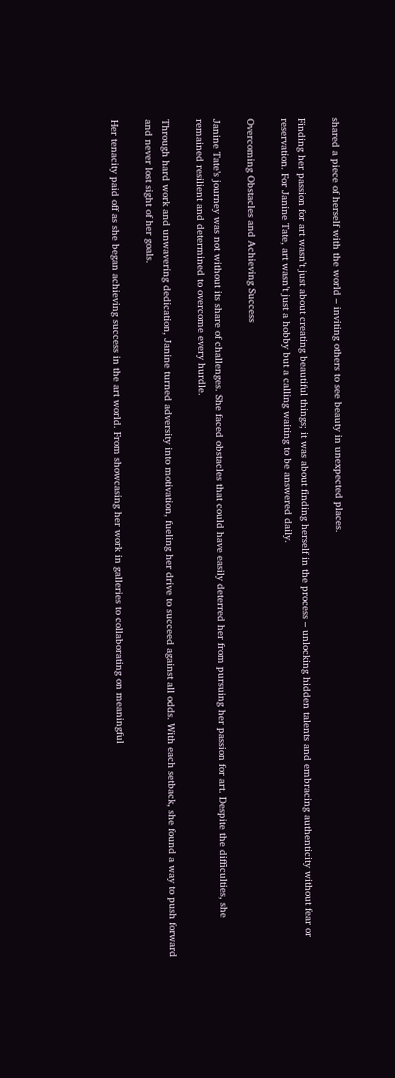shared a piece of herself with the world – inviting others to see beauty in unexpected places.

Finding her passion for art wasn’t just about creating beautiful things; it was about finding herself in the process – unlocking hidden talents and embracing authenticity without fear or reservation. For Janine Tate, art wasn’t just a hobby but a calling waiting to be answered daily.

Overcoming Obstacles and Achieving Success

Janine Tate’s journey was not without its share of challenges. She faced obstacles that could have easily deterred her from pursuing her passion for art. Despite the difficulties, she remained resilient and determined to overcome every hurdle.

Through hard work and unwavering dedication, Janine turned adversity into motivation, fueling her drive to succeed against all odds. With each setback, she found a way to push forward and never lost sight of her goals.

Her tenacity paid off as she began achieving success in the art world. From showcasing her work in galleries to collaborating on meaningful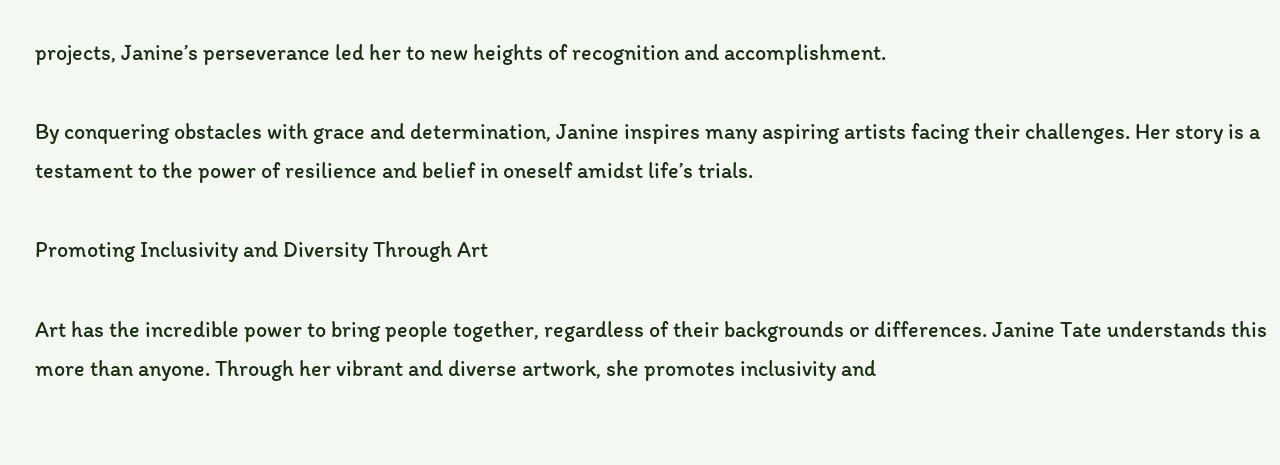projects, Janine’s perseverance led her to new heights of recognition and accomplishment.

By conquering obstacles with grace and determination, Janine inspires many aspiring artists facing their challenges. Her story is a testament to the power of resilience and belief in oneself amidst life’s trials.

Promoting Inclusivity and Diversity Through Art

Art has the incredible power to bring people together, regardless of their backgrounds or differences. Janine Tate understands this more than anyone. Through her vibrant and diverse artwork, she promotes inclusivity and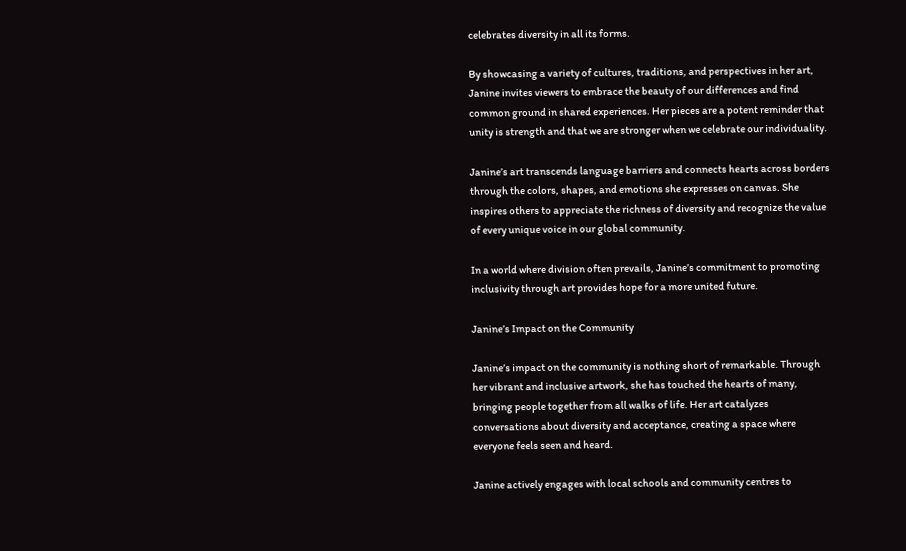celebrates diversity in all its forms.

By showcasing a variety of cultures, traditions, and perspectives in her art, Janine invites viewers to embrace the beauty of our differences and find common ground in shared experiences. Her pieces are a potent reminder that unity is strength and that we are stronger when we celebrate our individuality.

Janine’s art transcends language barriers and connects hearts across borders through the colors, shapes, and emotions she expresses on canvas. She inspires others to appreciate the richness of diversity and recognize the value of every unique voice in our global community.

In a world where division often prevails, Janine’s commitment to promoting inclusivity through art provides hope for a more united future.

Janine’s Impact on the Community

Janine’s impact on the community is nothing short of remarkable. Through her vibrant and inclusive artwork, she has touched the hearts of many, bringing people together from all walks of life. Her art catalyzes conversations about diversity and acceptance, creating a space where everyone feels seen and heard.

Janine actively engages with local schools and community centres to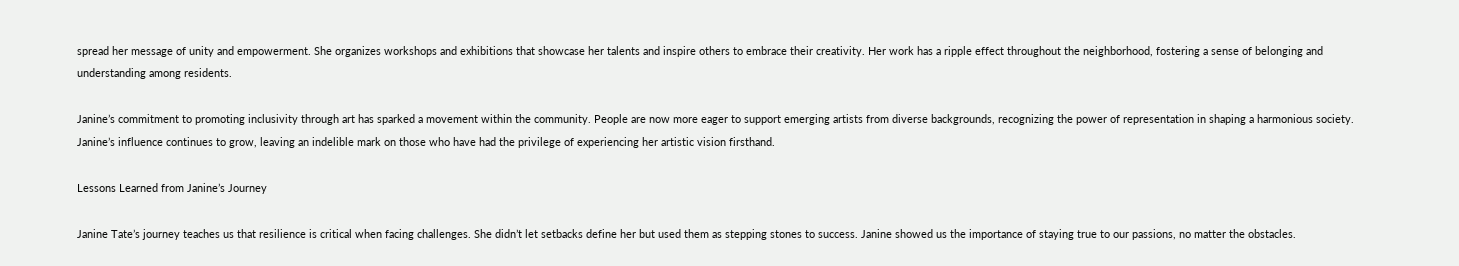spread her message of unity and empowerment. She organizes workshops and exhibitions that showcase her talents and inspire others to embrace their creativity. Her work has a ripple effect throughout the neighborhood, fostering a sense of belonging and understanding among residents.

Janine’s commitment to promoting inclusivity through art has sparked a movement within the community. People are now more eager to support emerging artists from diverse backgrounds, recognizing the power of representation in shaping a harmonious society. Janine’s influence continues to grow, leaving an indelible mark on those who have had the privilege of experiencing her artistic vision firsthand.

Lessons Learned from Janine’s Journey

Janine Tate’s journey teaches us that resilience is critical when facing challenges. She didn’t let setbacks define her but used them as stepping stones to success. Janine showed us the importance of staying true to our passions, no matter the obstacles.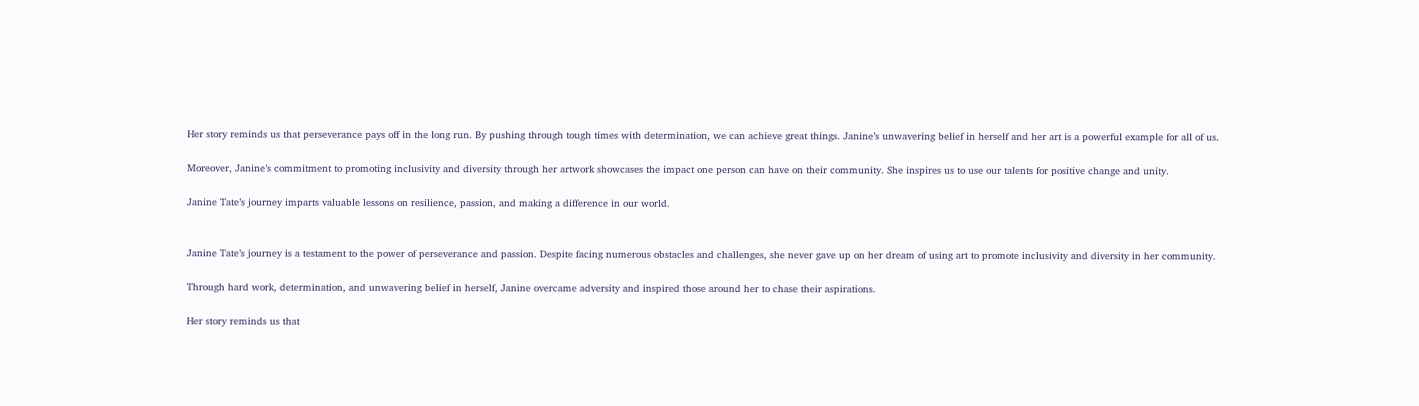Her story reminds us that perseverance pays off in the long run. By pushing through tough times with determination, we can achieve great things. Janine’s unwavering belief in herself and her art is a powerful example for all of us.

Moreover, Janine’s commitment to promoting inclusivity and diversity through her artwork showcases the impact one person can have on their community. She inspires us to use our talents for positive change and unity.

Janine Tate’s journey imparts valuable lessons on resilience, passion, and making a difference in our world.


Janine Tate’s journey is a testament to the power of perseverance and passion. Despite facing numerous obstacles and challenges, she never gave up on her dream of using art to promote inclusivity and diversity in her community.

Through hard work, determination, and unwavering belief in herself, Janine overcame adversity and inspired those around her to chase their aspirations.

Her story reminds us that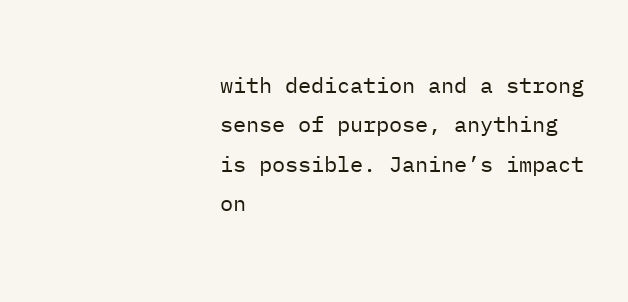with dedication and a strong sense of purpose, anything is possible. Janine’s impact on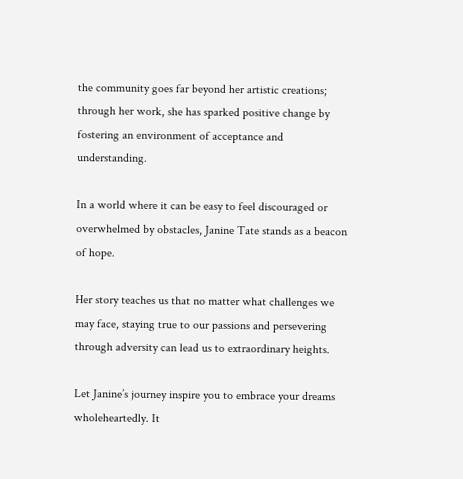the community goes far beyond her artistic creations; through her work, she has sparked positive change by fostering an environment of acceptance and understanding.

In a world where it can be easy to feel discouraged or overwhelmed by obstacles, Janine Tate stands as a beacon of hope.

Her story teaches us that no matter what challenges we may face, staying true to our passions and persevering through adversity can lead us to extraordinary heights.

Let Janine’s journey inspire you to embrace your dreams wholeheartedly. It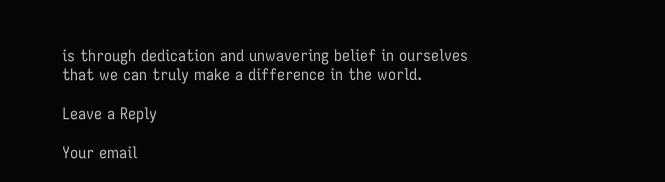is through dedication and unwavering belief in ourselves that we can truly make a difference in the world.

Leave a Reply

Your email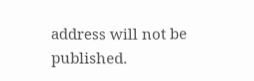address will not be published.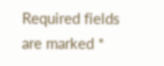Required fields are marked *